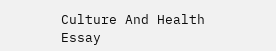Culture And Health Essay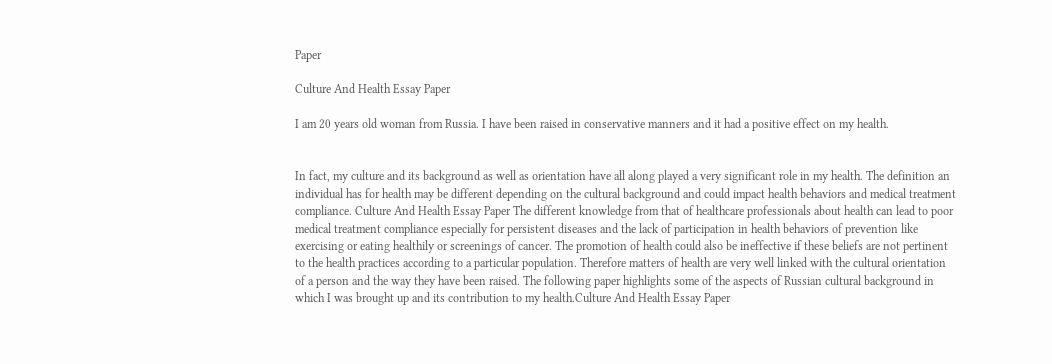Paper

Culture And Health Essay Paper

I am 20 years old woman from Russia. I have been raised in conservative manners and it had a positive effect on my health.


In fact, my culture and its background as well as orientation have all along played a very significant role in my health. The definition an individual has for health may be different depending on the cultural background and could impact health behaviors and medical treatment compliance. Culture And Health Essay Paper The different knowledge from that of healthcare professionals about health can lead to poor medical treatment compliance especially for persistent diseases and the lack of participation in health behaviors of prevention like exercising or eating healthily or screenings of cancer. The promotion of health could also be ineffective if these beliefs are not pertinent to the health practices according to a particular population. Therefore matters of health are very well linked with the cultural orientation of a person and the way they have been raised. The following paper highlights some of the aspects of Russian cultural background in which I was brought up and its contribution to my health.Culture And Health Essay Paper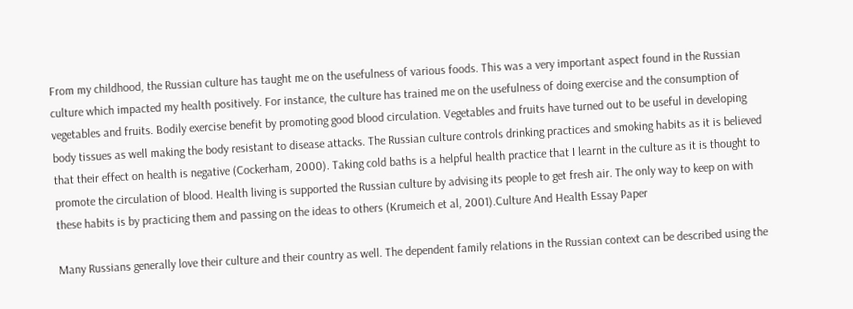From my childhood, the Russian culture has taught me on the usefulness of various foods. This was a very important aspect found in the Russian culture which impacted my health positively. For instance, the culture has trained me on the usefulness of doing exercise and the consumption of vegetables and fruits. Bodily exercise benefit by promoting good blood circulation. Vegetables and fruits have turned out to be useful in developing body tissues as well making the body resistant to disease attacks. The Russian culture controls drinking practices and smoking habits as it is believed that their effect on health is negative (Cockerham, 2000). Taking cold baths is a helpful health practice that I learnt in the culture as it is thought to promote the circulation of blood. Health living is supported the Russian culture by advising its people to get fresh air. The only way to keep on with these habits is by practicing them and passing on the ideas to others (Krumeich et al, 2001).Culture And Health Essay Paper

Many Russians generally love their culture and their country as well. The dependent family relations in the Russian context can be described using the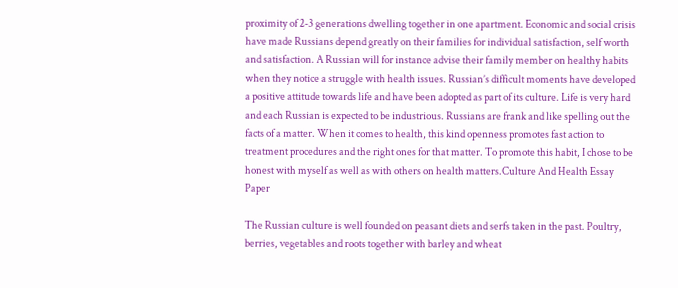proximity of 2-3 generations dwelling together in one apartment. Economic and social crisis have made Russians depend greatly on their families for individual satisfaction, self worth and satisfaction. A Russian will for instance advise their family member on healthy habits when they notice a struggle with health issues. Russian’s difficult moments have developed a positive attitude towards life and have been adopted as part of its culture. Life is very hard and each Russian is expected to be industrious. Russians are frank and like spelling out the facts of a matter. When it comes to health, this kind openness promotes fast action to treatment procedures and the right ones for that matter. To promote this habit, I chose to be honest with myself as well as with others on health matters.Culture And Health Essay Paper

The Russian culture is well founded on peasant diets and serfs taken in the past. Poultry, berries, vegetables and roots together with barley and wheat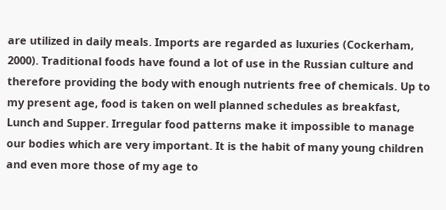are utilized in daily meals. Imports are regarded as luxuries (Cockerham, 2000). Traditional foods have found a lot of use in the Russian culture and therefore providing the body with enough nutrients free of chemicals. Up to my present age, food is taken on well planned schedules as breakfast, Lunch and Supper. Irregular food patterns make it impossible to manage our bodies which are very important. It is the habit of many young children and even more those of my age to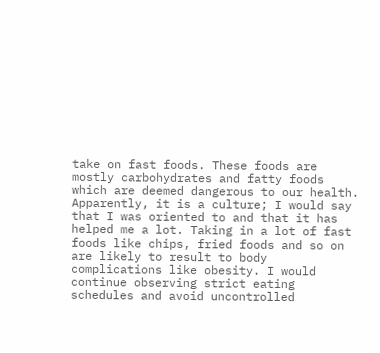take on fast foods. These foods are mostly carbohydrates and fatty foods which are deemed dangerous to our health. Apparently, it is a culture; I would say that I was oriented to and that it has helped me a lot. Taking in a lot of fast foods like chips, fried foods and so on are likely to result to body complications like obesity. I would continue observing strict eating schedules and avoid uncontrolled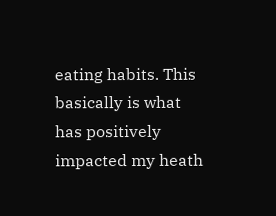eating habits. This basically is what has positively impacted my heath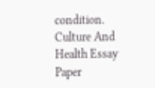condition. Culture And Health Essay Paper